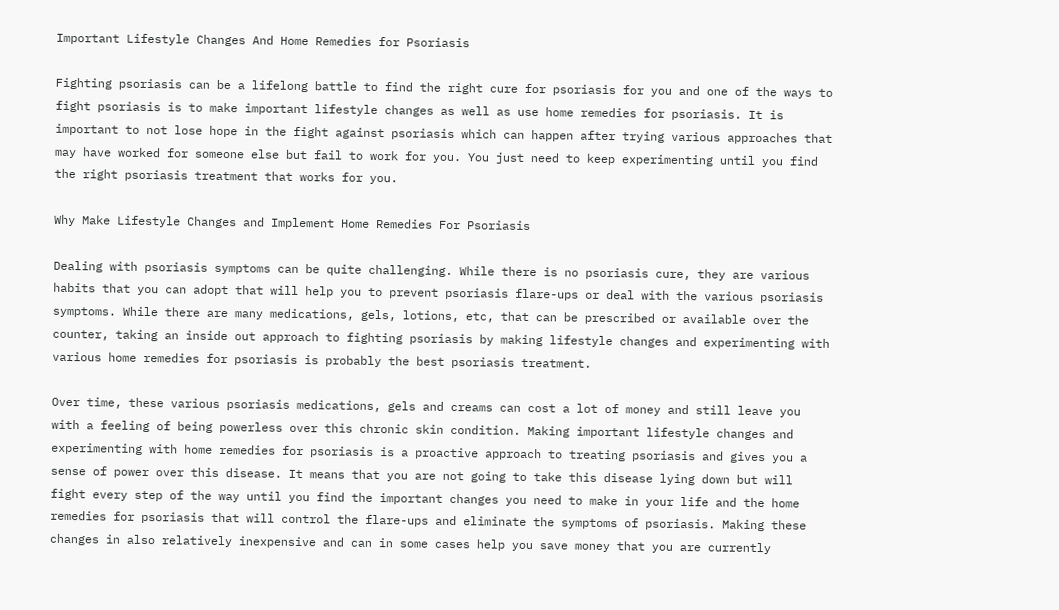Important Lifestyle Changes And Home Remedies for Psoriasis

Fighting psoriasis can be a lifelong battle to find the right cure for psoriasis for you and one of the ways to fight psoriasis is to make important lifestyle changes as well as use home remedies for psoriasis. It is important to not lose hope in the fight against psoriasis which can happen after trying various approaches that may have worked for someone else but fail to work for you. You just need to keep experimenting until you find the right psoriasis treatment that works for you.

Why Make Lifestyle Changes and Implement Home Remedies For Psoriasis

Dealing with psoriasis symptoms can be quite challenging. While there is no psoriasis cure, they are various habits that you can adopt that will help you to prevent psoriasis flare-ups or deal with the various psoriasis symptoms. While there are many medications, gels, lotions, etc, that can be prescribed or available over the counter, taking an inside out approach to fighting psoriasis by making lifestyle changes and experimenting with various home remedies for psoriasis is probably the best psoriasis treatment.

Over time, these various psoriasis medications, gels and creams can cost a lot of money and still leave you with a feeling of being powerless over this chronic skin condition. Making important lifestyle changes and experimenting with home remedies for psoriasis is a proactive approach to treating psoriasis and gives you a sense of power over this disease. It means that you are not going to take this disease lying down but will fight every step of the way until you find the important changes you need to make in your life and the home remedies for psoriasis that will control the flare-ups and eliminate the symptoms of psoriasis. Making these changes in also relatively inexpensive and can in some cases help you save money that you are currently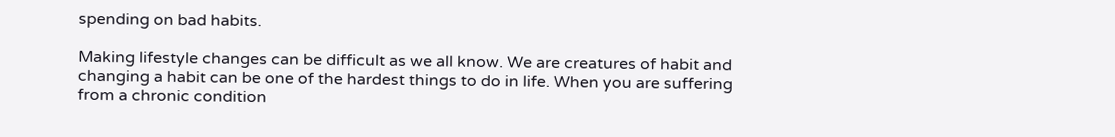spending on bad habits.

Making lifestyle changes can be difficult as we all know. We are creatures of habit and changing a habit can be one of the hardest things to do in life. When you are suffering from a chronic condition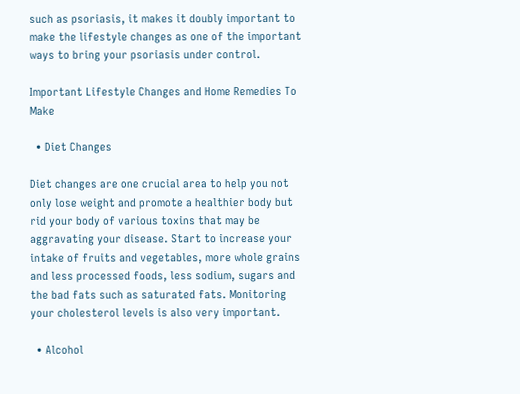such as psoriasis, it makes it doubly important to make the lifestyle changes as one of the important ways to bring your psoriasis under control.

Important Lifestyle Changes and Home Remedies To Make

  • Diet Changes

Diet changes are one crucial area to help you not only lose weight and promote a healthier body but rid your body of various toxins that may be aggravating your disease. Start to increase your intake of fruits and vegetables, more whole grains and less processed foods, less sodium, sugars and the bad fats such as saturated fats. Monitoring your cholesterol levels is also very important.

  • Alcohol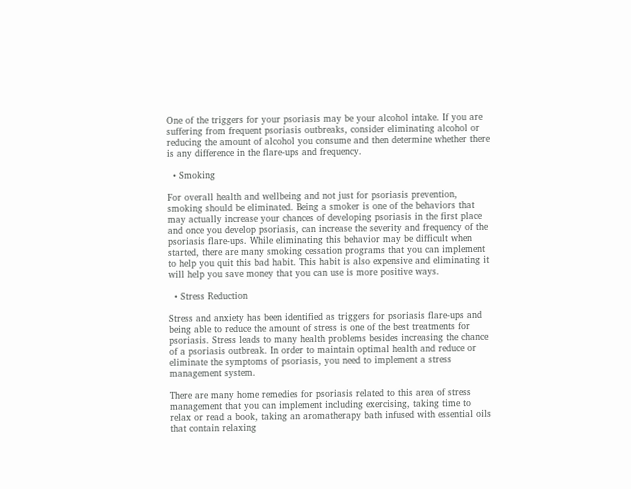One of the triggers for your psoriasis may be your alcohol intake. If you are suffering from frequent psoriasis outbreaks, consider eliminating alcohol or reducing the amount of alcohol you consume and then determine whether there is any difference in the flare-ups and frequency.

  • Smoking

For overall health and wellbeing and not just for psoriasis prevention, smoking should be eliminated. Being a smoker is one of the behaviors that may actually increase your chances of developing psoriasis in the first place and once you develop psoriasis, can increase the severity and frequency of the psoriasis flare-ups. While eliminating this behavior may be difficult when started, there are many smoking cessation programs that you can implement to help you quit this bad habit. This habit is also expensive and eliminating it will help you save money that you can use is more positive ways.

  • Stress Reduction

Stress and anxiety has been identified as triggers for psoriasis flare-ups and being able to reduce the amount of stress is one of the best treatments for psoriasis. Stress leads to many health problems besides increasing the chance of a psoriasis outbreak. In order to maintain optimal health and reduce or eliminate the symptoms of psoriasis, you need to implement a stress management system.

There are many home remedies for psoriasis related to this area of stress management that you can implement including exercising, taking time to relax or read a book, taking an aromatherapy bath infused with essential oils that contain relaxing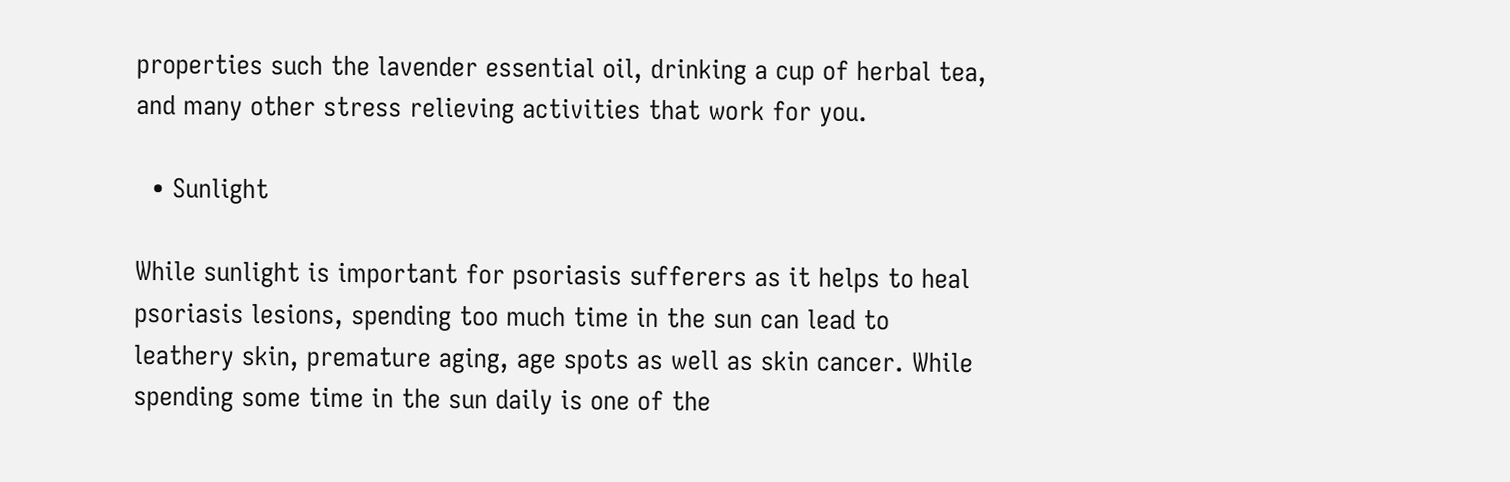properties such the lavender essential oil, drinking a cup of herbal tea, and many other stress relieving activities that work for you.

  • Sunlight

While sunlight is important for psoriasis sufferers as it helps to heal psoriasis lesions, spending too much time in the sun can lead to leathery skin, premature aging, age spots as well as skin cancer. While spending some time in the sun daily is one of the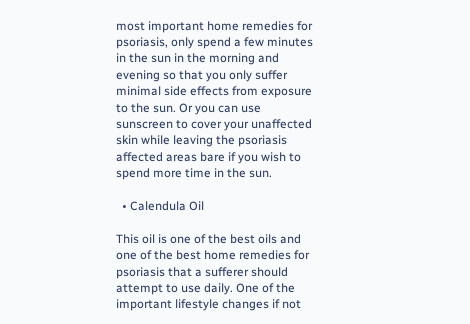most important home remedies for psoriasis, only spend a few minutes in the sun in the morning and evening so that you only suffer minimal side effects from exposure to the sun. Or you can use sunscreen to cover your unaffected skin while leaving the psoriasis affected areas bare if you wish to spend more time in the sun.

  • Calendula Oil

This oil is one of the best oils and one of the best home remedies for psoriasis that a sufferer should attempt to use daily. One of the important lifestyle changes if not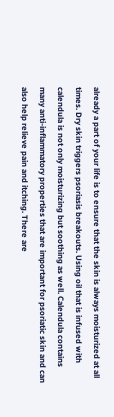already a part of your life is to ensure that the skin is always moisturized at all times. Dry skin triggers psoriasis breakouts. Using oil that is infused with calendula is not only moisturizing but soothing as well. Calendula contains many anti-inflammatory properties that are important for psoriatic skin and can also help relieve pain and itching. There are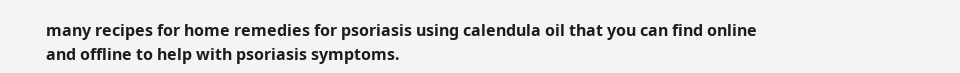many recipes for home remedies for psoriasis using calendula oil that you can find online and offline to help with psoriasis symptoms.